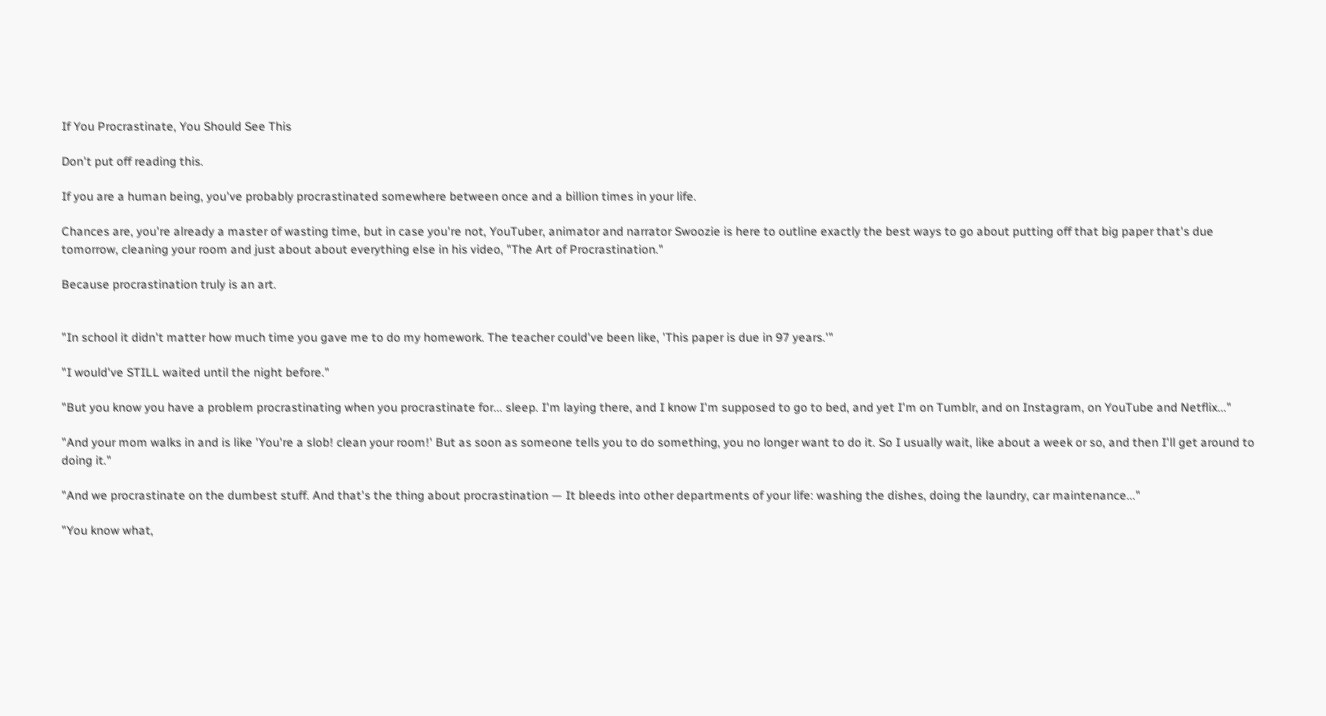If You Procrastinate, You Should See This

Don't put off reading this.

If you are a human being, you've probably procrastinated somewhere between once and a billion times in your life.

Chances are, you're already a master of wasting time, but in case you're not, YouTuber, animator and narrator Swoozie is here to outline exactly the best ways to go about putting off that big paper that's due tomorrow, cleaning your room and just about about everything else in his video, "The Art of Procrastination."

Because procrastination truly is an art.


"In school it didn't matter how much time you gave me to do my homework. The teacher could've been like, 'This paper is due in 97 years.'"

"I would've STILL waited until the night before."

"But you know you have a problem procrastinating when you procrastinate for... sleep. I'm laying there, and I know I'm supposed to go to bed, and yet I'm on Tumblr, and on Instagram, on YouTube and Netflix..."

"And your mom walks in and is like 'You're a slob! clean your room!' But as soon as someone tells you to do something, you no longer want to do it. So I usually wait, like about a week or so, and then I'll get around to doing it."

"And we procrastinate on the dumbest stuff. And that's the thing about procrastination — It bleeds into other departments of your life: washing the dishes, doing the laundry, car maintenance..."

"You know what,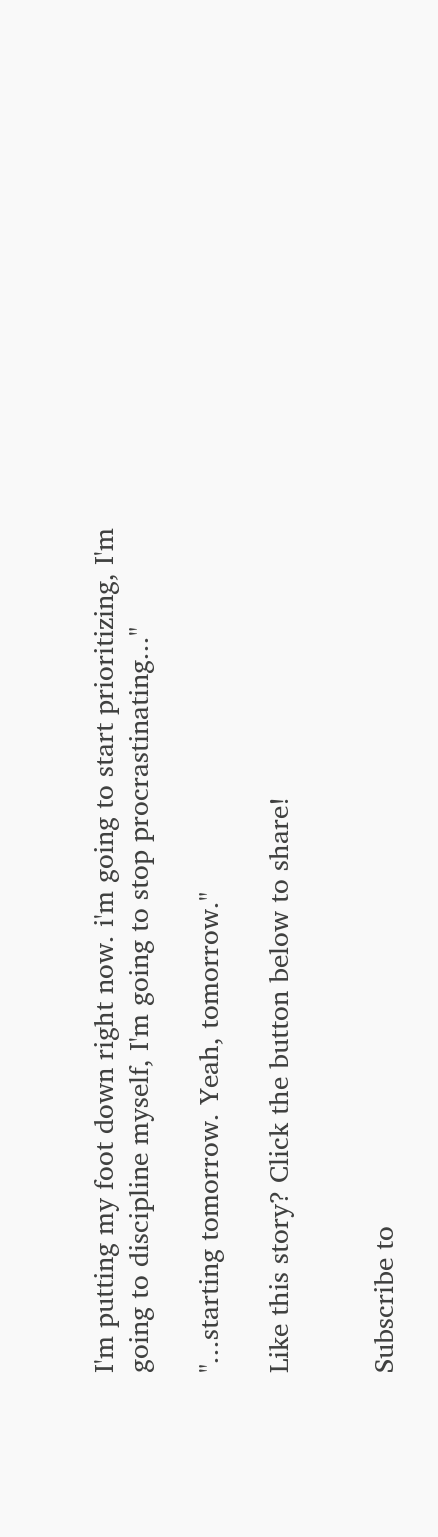I'm putting my foot down right now. i'm going to start prioritizing, I'm going to discipline myself, I'm going to stop procrastinating..."

"...starting tomorrow. Yeah, tomorrow."

Like this story? Click the button below to share!


Subscribe to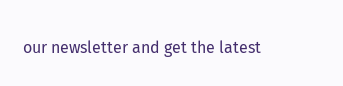our newsletter and get the latest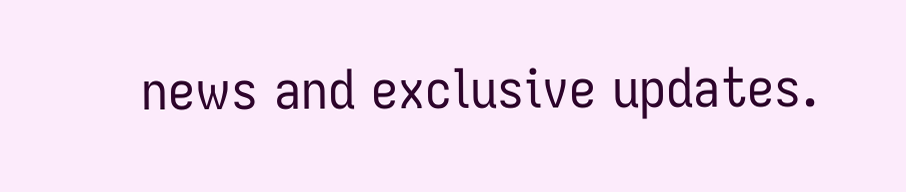news and exclusive updates.